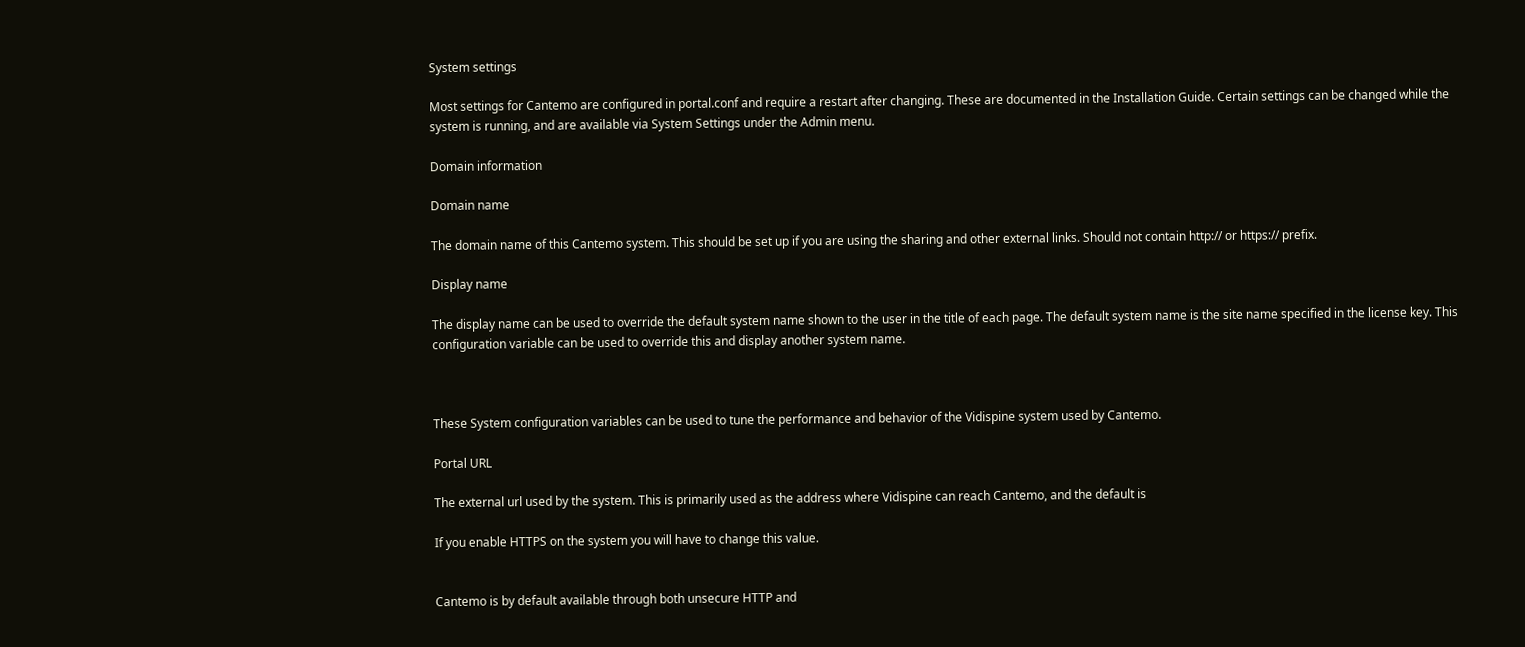System settings

Most settings for Cantemo are configured in portal.conf and require a restart after changing. These are documented in the Installation Guide. Certain settings can be changed while the system is running, and are available via System Settings under the Admin menu.

Domain information

Domain name

The domain name of this Cantemo system. This should be set up if you are using the sharing and other external links. Should not contain http:// or https:// prefix.

Display name

The display name can be used to override the default system name shown to the user in the title of each page. The default system name is the site name specified in the license key. This configuration variable can be used to override this and display another system name.



These System configuration variables can be used to tune the performance and behavior of the Vidispine system used by Cantemo.

Portal URL

The external url used by the system. This is primarily used as the address where Vidispine can reach Cantemo, and the default is

If you enable HTTPS on the system you will have to change this value.


Cantemo is by default available through both unsecure HTTP and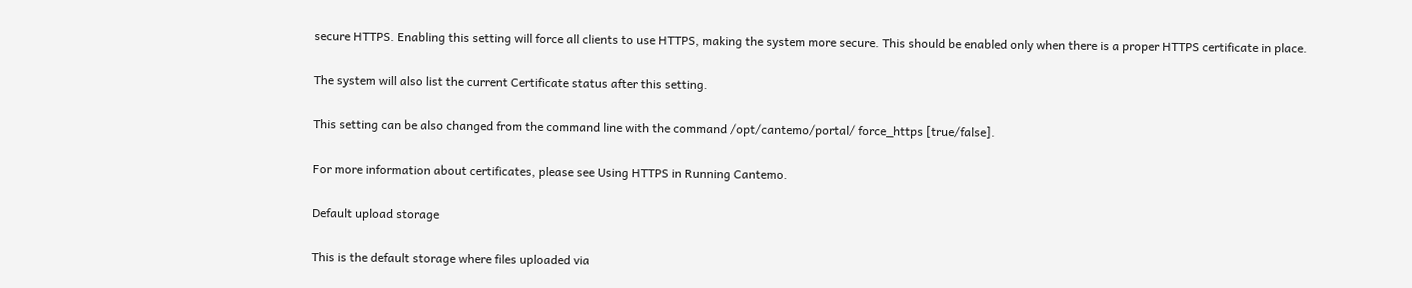secure HTTPS. Enabling this setting will force all clients to use HTTPS, making the system more secure. This should be enabled only when there is a proper HTTPS certificate in place.

The system will also list the current Certificate status after this setting.

This setting can be also changed from the command line with the command /opt/cantemo/portal/ force_https [true/false].

For more information about certificates, please see Using HTTPS in Running Cantemo.

Default upload storage

This is the default storage where files uploaded via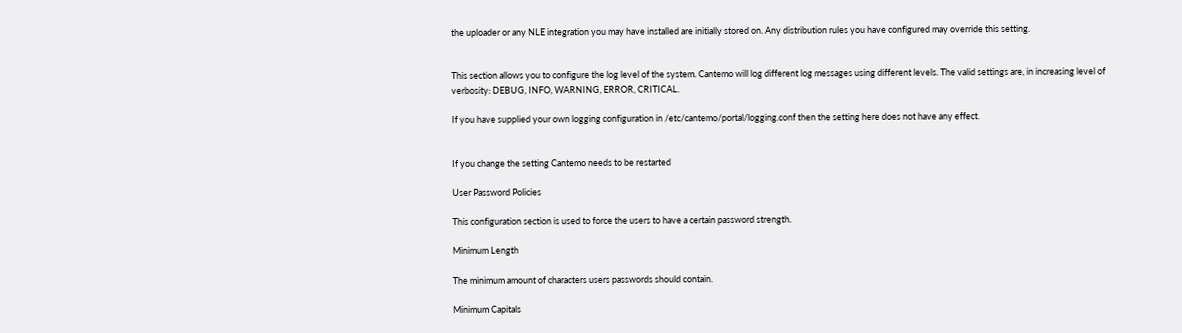the uploader or any NLE integration you may have installed are initially stored on. Any distribution rules you have configured may override this setting.


This section allows you to configure the log level of the system. Cantemo will log different log messages using different levels. The valid settings are, in increasing level of verbosity: DEBUG, INFO, WARNING, ERROR, CRITICAL.

If you have supplied your own logging configuration in /etc/cantemo/portal/logging.conf then the setting here does not have any effect.


If you change the setting Cantemo needs to be restarted

User Password Policies

This configuration section is used to force the users to have a certain password strength.

Minimum Length

The minimum amount of characters users passwords should contain.

Minimum Capitals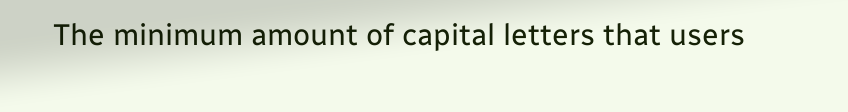The minimum amount of capital letters that users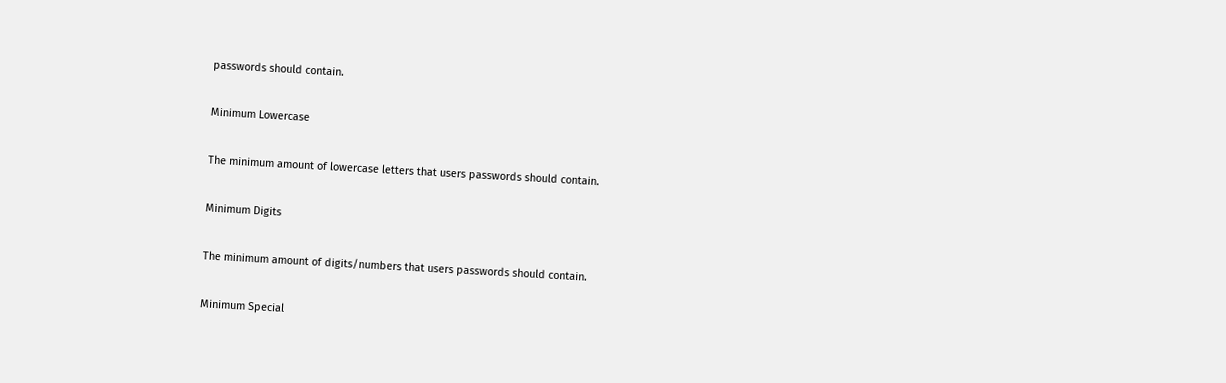passwords should contain.

Minimum Lowercase

The minimum amount of lowercase letters that users passwords should contain.

Minimum Digits

The minimum amount of digits/numbers that users passwords should contain.

Minimum Special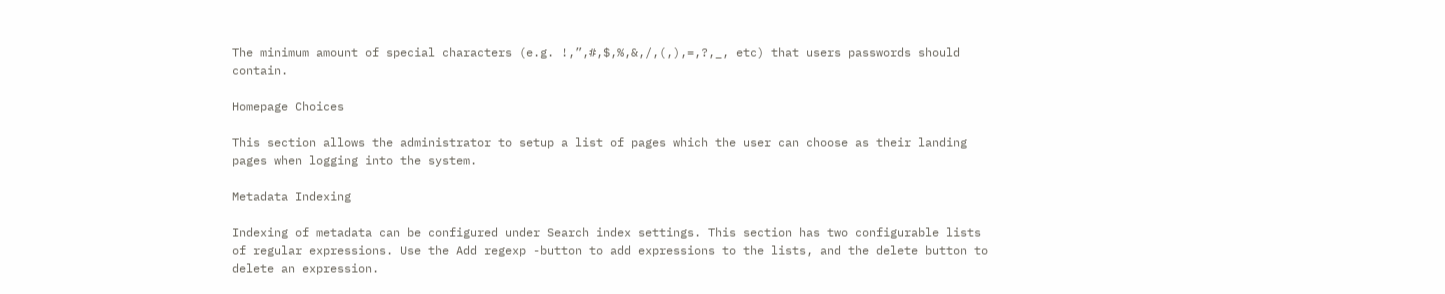The minimum amount of special characters (e.g. !,”,#,$,%,&,/,(,),=,?,_, etc) that users passwords should contain.

Homepage Choices

This section allows the administrator to setup a list of pages which the user can choose as their landing pages when logging into the system.

Metadata Indexing

Indexing of metadata can be configured under Search index settings. This section has two configurable lists of regular expressions. Use the Add regexp -button to add expressions to the lists, and the delete button to delete an expression.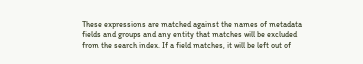These expressions are matched against the names of metadata fields and groups and any entity that matches will be excluded from the search index. If a field matches, it will be left out of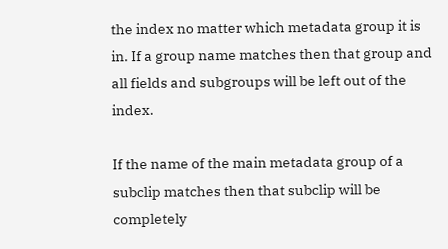the index no matter which metadata group it is in. If a group name matches then that group and all fields and subgroups will be left out of the index.

If the name of the main metadata group of a subclip matches then that subclip will be completely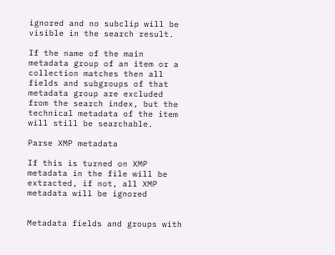ignored and no subclip will be visible in the search result.

If the name of the main metadata group of an item or a collection matches then all fields and subgroups of that metadata group are excluded from the search index, but the technical metadata of the item will still be searchable.

Parse XMP metadata

If this is turned on XMP metadata in the file will be extracted, if not, all XMP metadata will be ignored


Metadata fields and groups with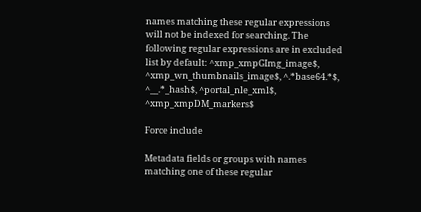names matching these regular expressions will not be indexed for searching. The following regular expressions are in excluded list by default: ^xmp_xmpGImg_image$, ^xmp_wn_thumbnails_image$, ^.*base64.*$, ^__.*_hash$, ^portal_nle_xml$, ^xmp_xmpDM_markers$

Force include

Metadata fields or groups with names matching one of these regular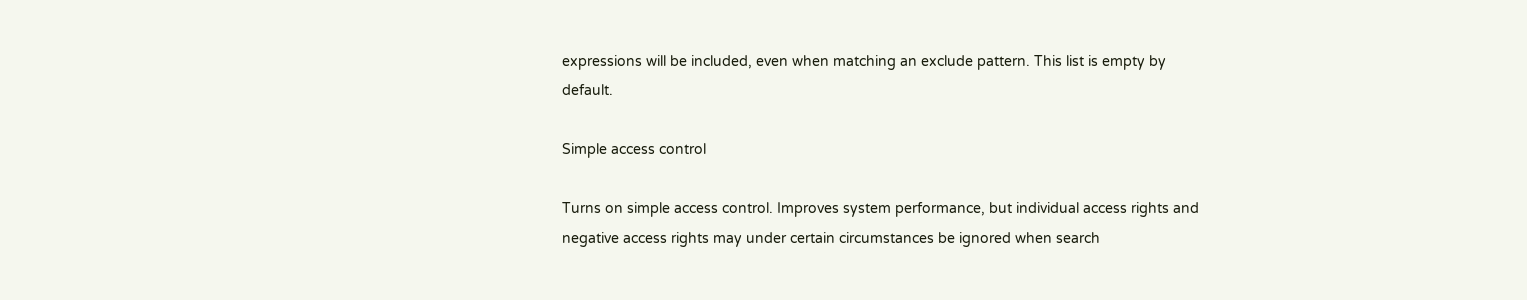expressions will be included, even when matching an exclude pattern. This list is empty by default.

Simple access control

Turns on simple access control. Improves system performance, but individual access rights and negative access rights may under certain circumstances be ignored when search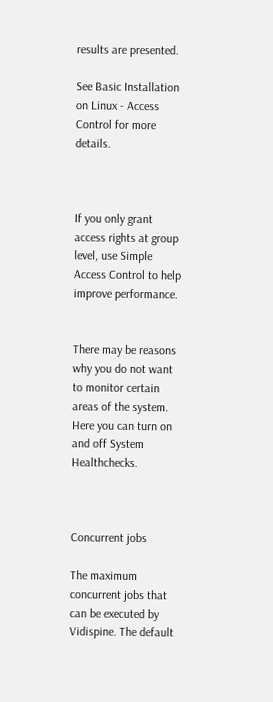results are presented.

See Basic Installation on Linux - Access Control for more details.



If you only grant access rights at group level, use Simple Access Control to help improve performance.


There may be reasons why you do not want to monitor certain areas of the system. Here you can turn on and off System Healthchecks.



Concurrent jobs

The maximum concurrent jobs that can be executed by Vidispine. The default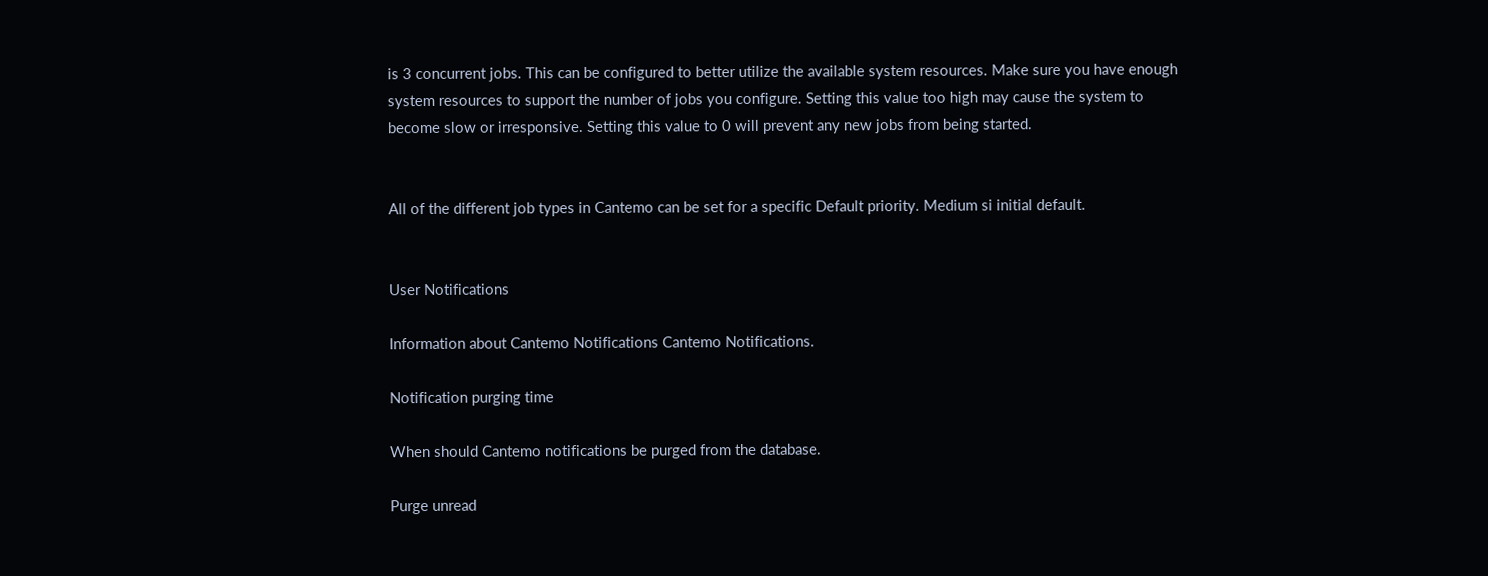is 3 concurrent jobs. This can be configured to better utilize the available system resources. Make sure you have enough system resources to support the number of jobs you configure. Setting this value too high may cause the system to become slow or irresponsive. Setting this value to 0 will prevent any new jobs from being started.


All of the different job types in Cantemo can be set for a specific Default priority. Medium si initial default.


User Notifications

Information about Cantemo Notifications Cantemo Notifications.

Notification purging time

When should Cantemo notifications be purged from the database.

Purge unread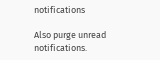notifications

Also purge unread notifications.